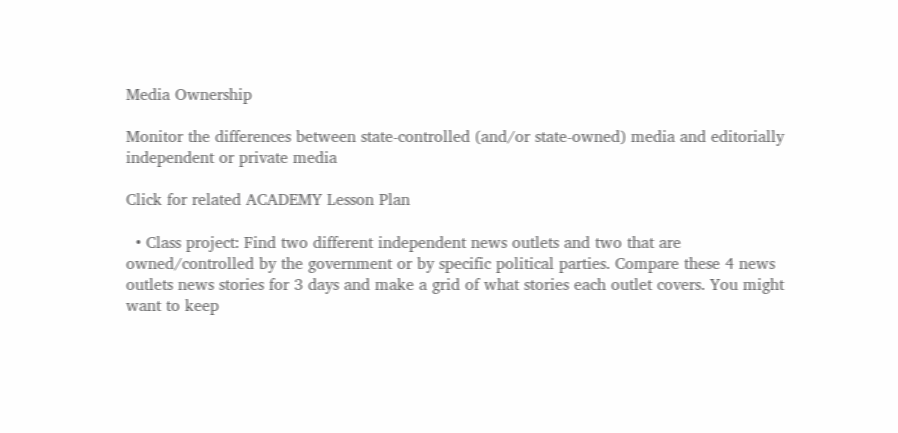Media Ownership

Monitor the differences between state-controlled (and/or state-owned) media and editorially independent or private media

Click for related ACADEMY Lesson Plan

  • Class project: Find two different independent news outlets and two that are owned/controlled by the government or by specific political parties. Compare these 4 news outlets news stories for 3 days and make a grid of what stories each outlet covers. You might want to keep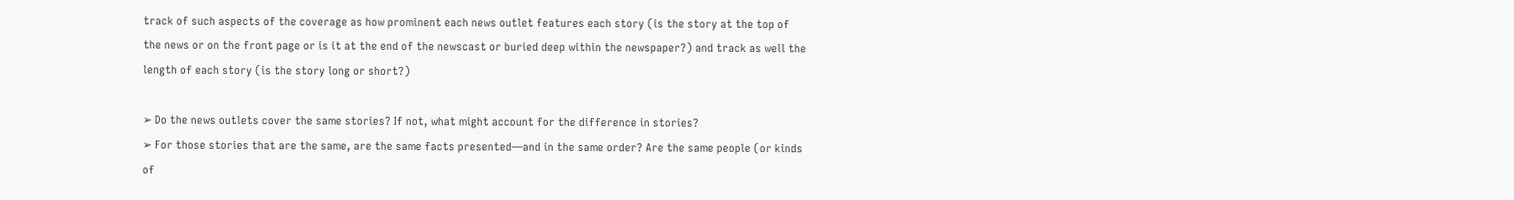track of such aspects of the coverage as how prominent each news outlet features each story (is the story at the top of the news or on the front page or is it at the end of the newscast or buried deep within the newspaper?) and track as well the length of each story (is the story long or short?)

➢ Do the news outlets cover the same stories? If not, what might account for the difference in stories?
➢ For those stories that are the same, are the same facts presented—and in the same order? Are the same people (or kinds of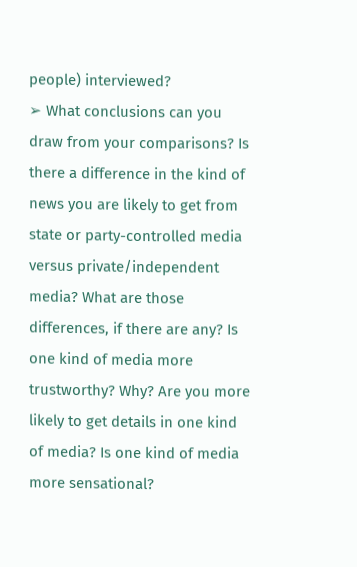people) interviewed?
➢ What conclusions can you draw from your comparisons? Is there a difference in the kind of news you are likely to get from state or party-controlled media versus private/independent media? What are those differences, if there are any? Is one kind of media more trustworthy? Why? Are you more likely to get details in one kind of media? Is one kind of media more sensational?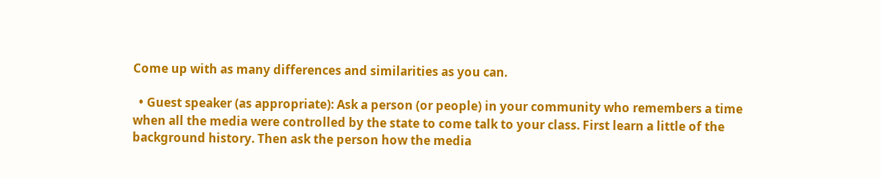Come up with as many differences and similarities as you can.

  • Guest speaker (as appropriate): Ask a person (or people) in your community who remembers a time when all the media were controlled by the state to come talk to your class. First learn a little of the background history. Then ask the person how the media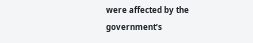were affected by the government’s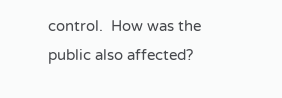control.  How was the public also affected?